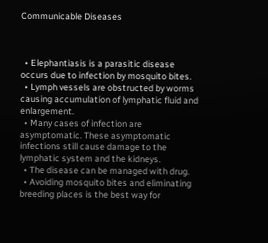Communicable Diseases



  • Elephantiasis is a parasitic disease occurs due to infection by mosquito bites.
  • Lymph vessels are obstructed by worms causing accumulation of lymphatic fluid and enlargement.
  • Many cases of infection are asymptomatic. These asymptomatic infections still cause damage to the lymphatic system and the kidneys.
  • The disease can be managed with drug.
  • Avoiding mosquito bites and eliminating breeding places is the best way for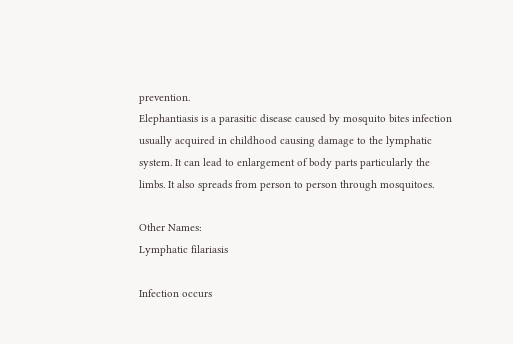prevention.
Elephantiasis is a parasitic disease caused by mosquito bites infection usually acquired in childhood causing damage to the lymphatic system. It can lead to enlargement of body parts particularly the limbs. It also spreads from person to person through mosquitoes.

Other Names:
Lymphatic filariasis

Infection occurs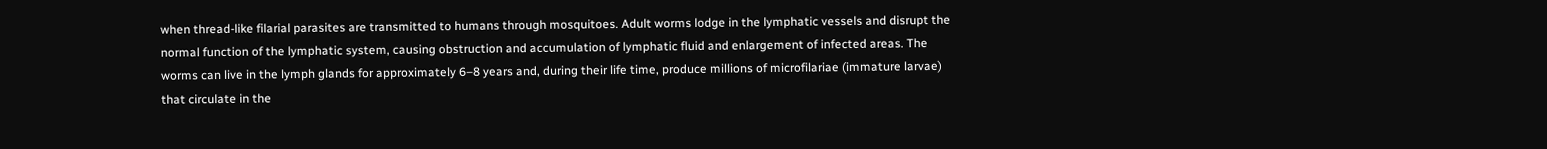when thread-like filarial parasites are transmitted to humans through mosquitoes. Adult worms lodge in the lymphatic vessels and disrupt the normal function of the lymphatic system, causing obstruction and accumulation of lymphatic fluid and enlargement of infected areas. The worms can live in the lymph glands for approximately 6–8 years and, during their life time, produce millions of microfilariae (immature larvae) that circulate in the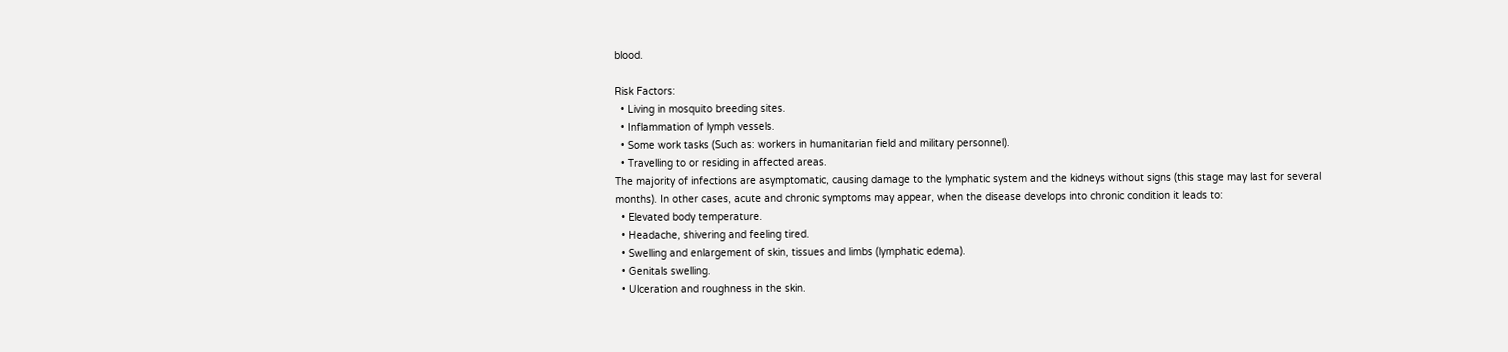blood.

Risk Factors:
  • Living in mosquito breeding sites.
  • Inflammation of lymph vessels.
  • Some work tasks (Such as: workers in humanitarian field and military personnel).
  • Travelling to or residing in affected areas.
The majority of infections are asymptomatic, causing damage to the lymphatic system and the kidneys without signs (this stage may last for several months). In other cases, acute and chronic symptoms may appear, when the disease develops into chronic condition it leads to:
  • Elevated body temperature.
  • Headache, shivering and feeling tired.
  • Swelling and enlargement of skin, tissues and limbs (lymphatic edema).
  • Genitals swelling.
  • Ulceration and roughness in the skin.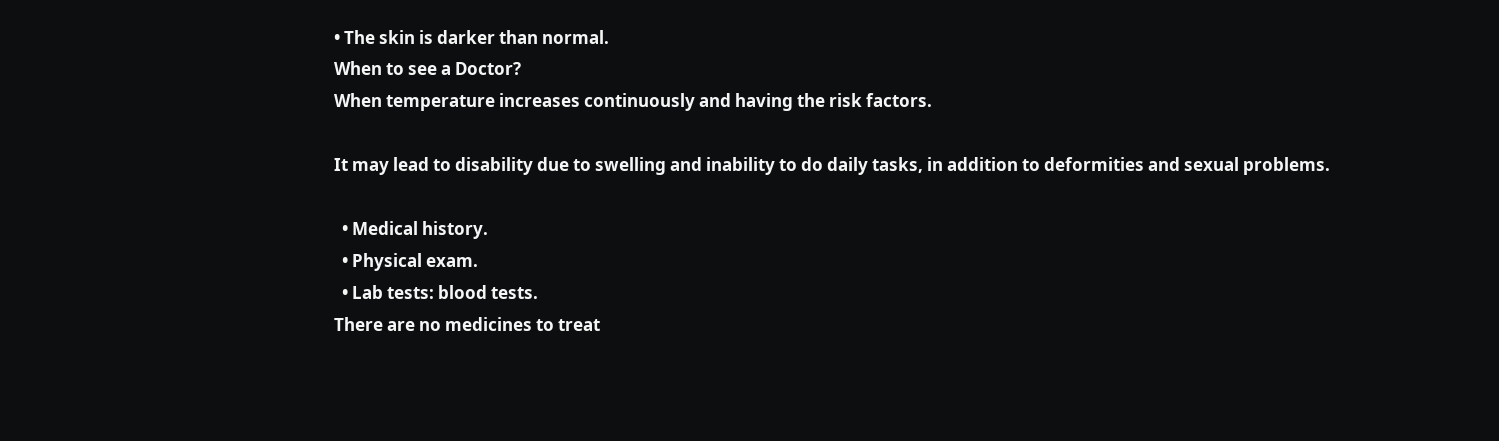• The skin is darker than normal.
When to see a Doctor?
When temperature increases continuously and having the risk factors.

It may lead to disability due to swelling and inability to do daily tasks, in addition to deformities and sexual problems.

  • Medical history.
  • Physical exam.
  • Lab tests: blood tests.
There are no medicines to treat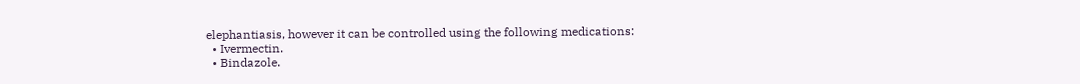elephantiasis, however it can be controlled using the following medications:
  • Ivermectin.
  • Bindazole.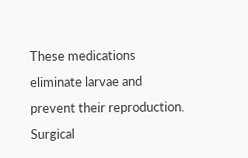These medications eliminate larvae and prevent their reproduction. Surgical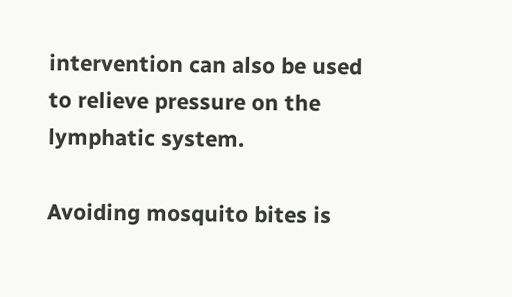intervention can also be used to relieve pressure on the lymphatic system.

Avoiding mosquito bites is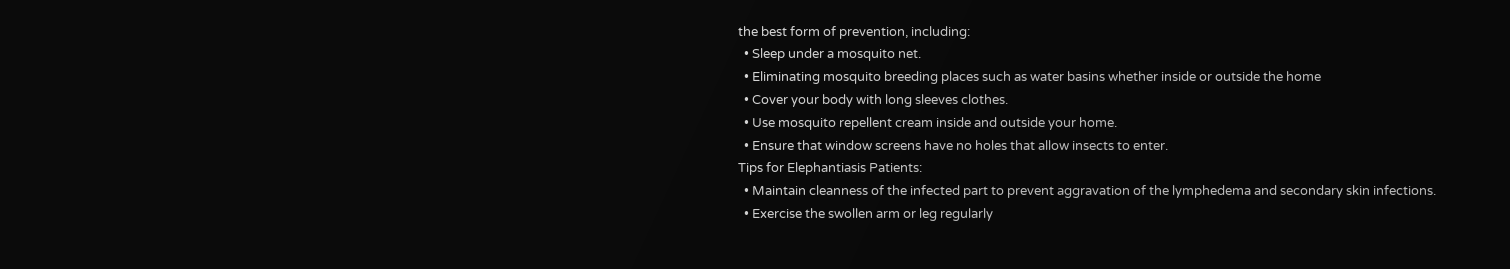the best form of prevention, including:
  • Sleep under a mosquito net.
  • Eliminating mosquito breeding places such as water basins whether inside or outside the home
  • Cover your body with long sleeves clothes.
  • Use mosquito repellent cream inside and outside your home.
  • Ensure that window screens have no holes that allow insects to enter.
Tips for Elephantiasis Patients:
  • Maintain cleanness of the infected part to prevent aggravation of the lymphedema and secondary skin infections.
  • Exercise the swollen arm or leg regularly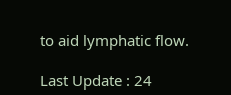to aid lymphatic flow.

Last Update : 24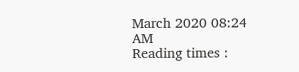March 2020 08:24 AM
Reading times :